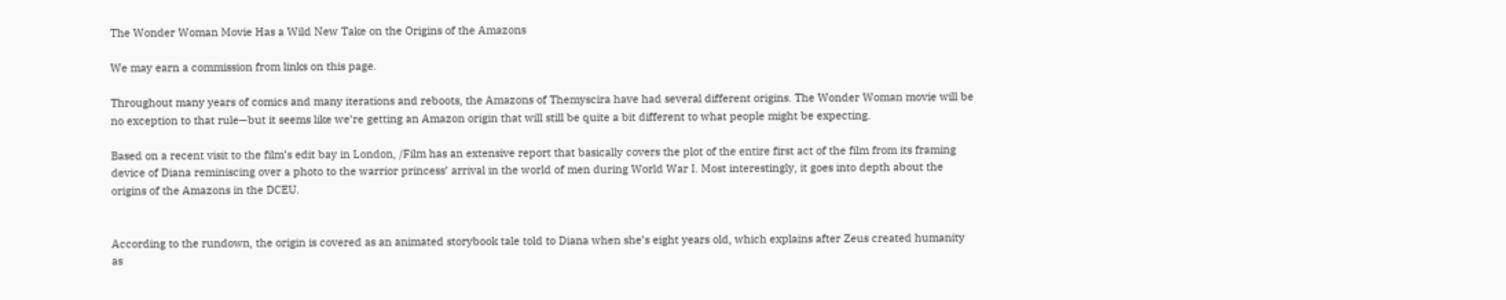The Wonder Woman Movie Has a Wild New Take on the Origins of the Amazons

We may earn a commission from links on this page.

Throughout many years of comics and many iterations and reboots, the Amazons of Themyscira have had several different origins. The Wonder Woman movie will be no exception to that rule—but it seems like we’re getting an Amazon origin that will still be quite a bit different to what people might be expecting.

Based on a recent visit to the film’s edit bay in London, /Film has an extensive report that basically covers the plot of the entire first act of the film from its framing device of Diana reminiscing over a photo to the warrior princess’ arrival in the world of men during World War I. Most interestingly, it goes into depth about the origins of the Amazons in the DCEU.


According to the rundown, the origin is covered as an animated storybook tale told to Diana when she’s eight years old, which explains after Zeus created humanity as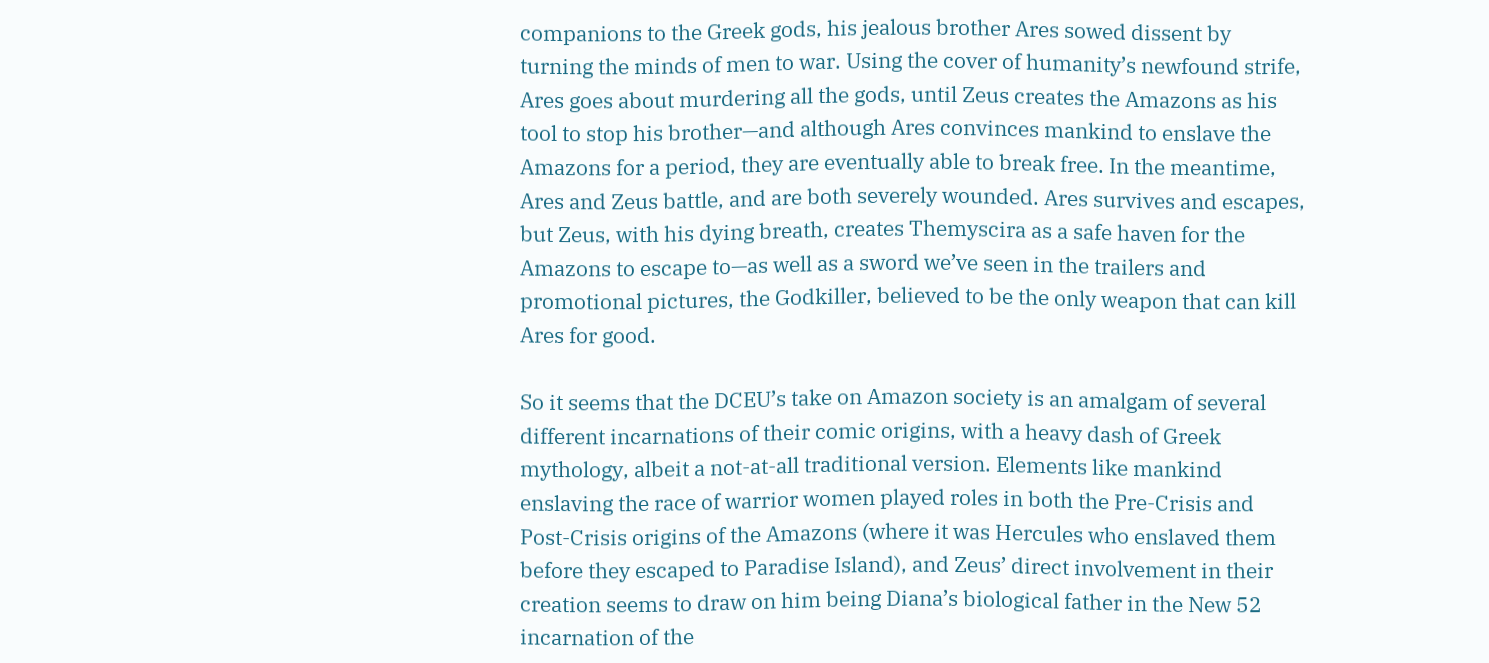companions to the Greek gods, his jealous brother Ares sowed dissent by turning the minds of men to war. Using the cover of humanity’s newfound strife, Ares goes about murdering all the gods, until Zeus creates the Amazons as his tool to stop his brother—and although Ares convinces mankind to enslave the Amazons for a period, they are eventually able to break free. In the meantime, Ares and Zeus battle, and are both severely wounded. Ares survives and escapes, but Zeus, with his dying breath, creates Themyscira as a safe haven for the Amazons to escape to—as well as a sword we’ve seen in the trailers and promotional pictures, the Godkiller, believed to be the only weapon that can kill Ares for good.

So it seems that the DCEU’s take on Amazon society is an amalgam of several different incarnations of their comic origins, with a heavy dash of Greek mythology, albeit a not-at-all traditional version. Elements like mankind enslaving the race of warrior women played roles in both the Pre-Crisis and Post-Crisis origins of the Amazons (where it was Hercules who enslaved them before they escaped to Paradise Island), and Zeus’ direct involvement in their creation seems to draw on him being Diana’s biological father in the New 52 incarnation of the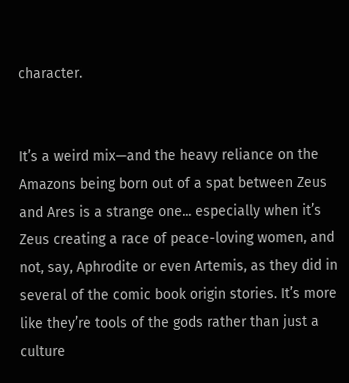character.


It’s a weird mix—and the heavy reliance on the Amazons being born out of a spat between Zeus and Ares is a strange one... especially when it’s Zeus creating a race of peace-loving women, and not, say, Aphrodite or even Artemis, as they did in several of the comic book origin stories. It’s more like they’re tools of the gods rather than just a culture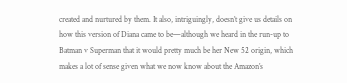created and nurtured by them. It also, intriguingly, doesn’t give us details on how this version of Diana came to be—although we heard in the run-up to Batman v Superman that it would pretty much be her New 52 origin, which makes a lot of sense given what we now know about the Amazon’s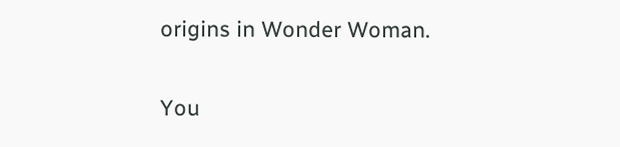origins in Wonder Woman.

You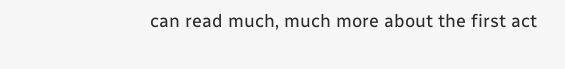can read much, much more about the first act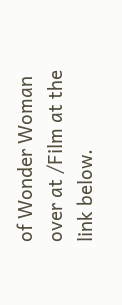of Wonder Woman over at /Film at the link below.